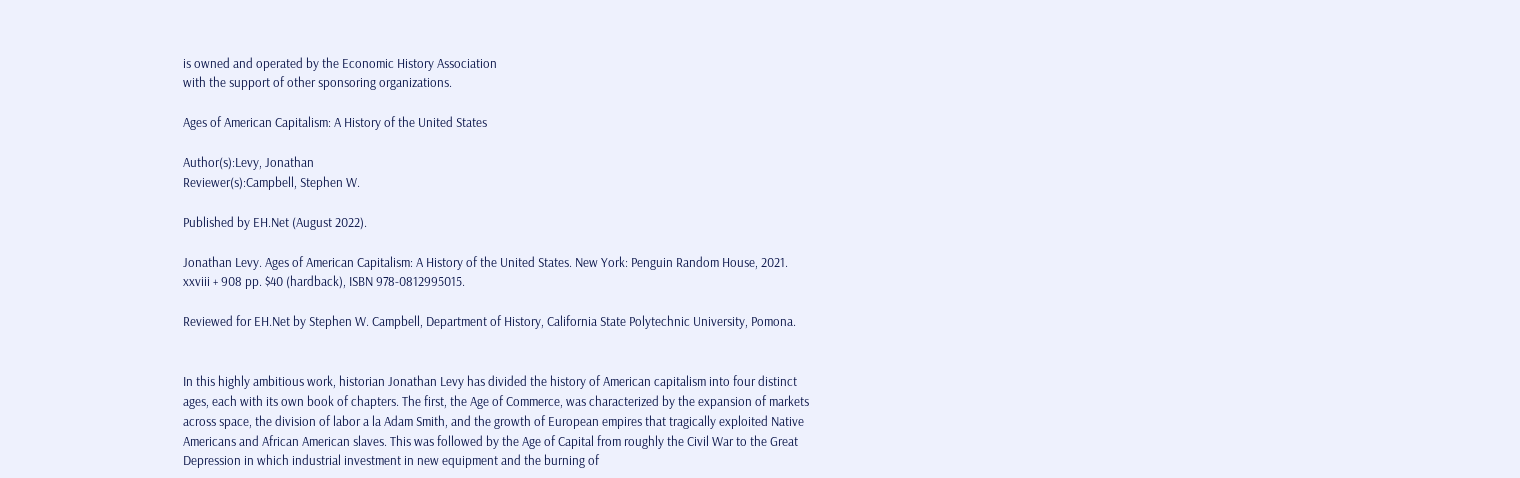is owned and operated by the Economic History Association
with the support of other sponsoring organizations.

Ages of American Capitalism: A History of the United States

Author(s):Levy, Jonathan
Reviewer(s):Campbell, Stephen W.

Published by EH.Net (August 2022).

Jonathan Levy. Ages of American Capitalism: A History of the United States. New York: Penguin Random House, 2021. xxviii + 908 pp. $40 (hardback), ISBN 978-0812995015.

Reviewed for EH.Net by Stephen W. Campbell, Department of History, California State Polytechnic University, Pomona.


In this highly ambitious work, historian Jonathan Levy has divided the history of American capitalism into four distinct ages, each with its own book of chapters. The first, the Age of Commerce, was characterized by the expansion of markets across space, the division of labor a la Adam Smith, and the growth of European empires that tragically exploited Native Americans and African American slaves. This was followed by the Age of Capital from roughly the Civil War to the Great Depression in which industrial investment in new equipment and the burning of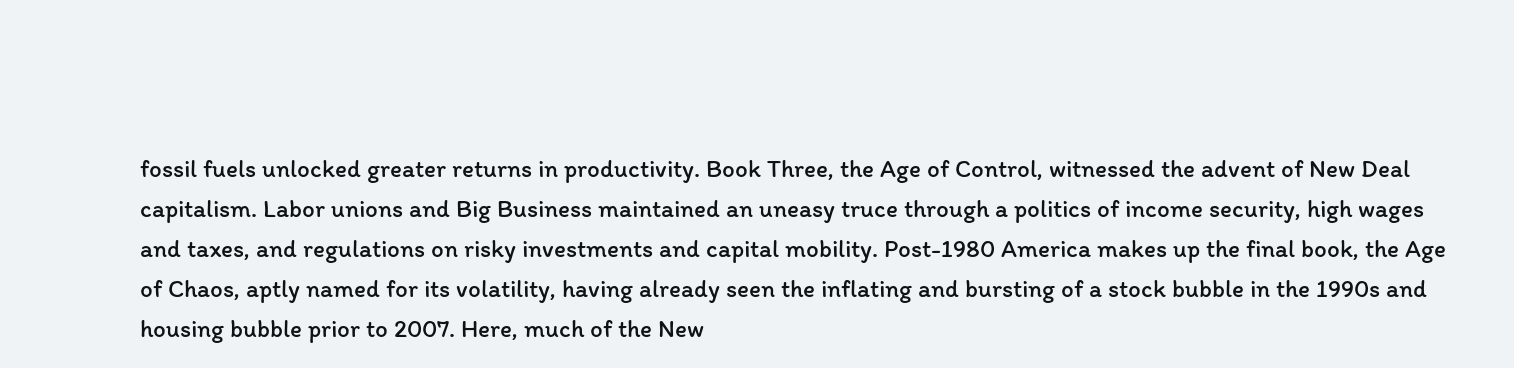fossil fuels unlocked greater returns in productivity. Book Three, the Age of Control, witnessed the advent of New Deal capitalism. Labor unions and Big Business maintained an uneasy truce through a politics of income security, high wages and taxes, and regulations on risky investments and capital mobility. Post-1980 America makes up the final book, the Age of Chaos, aptly named for its volatility, having already seen the inflating and bursting of a stock bubble in the 1990s and housing bubble prior to 2007. Here, much of the New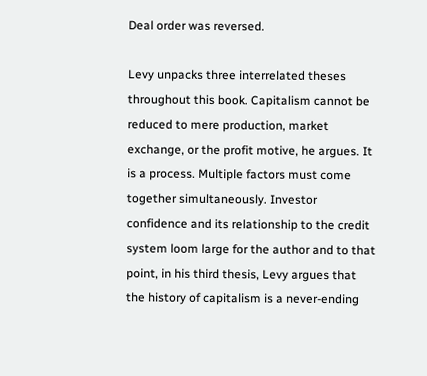Deal order was reversed.

Levy unpacks three interrelated theses throughout this book. Capitalism cannot be reduced to mere production, market exchange, or the profit motive, he argues. It is a process. Multiple factors must come together simultaneously. Investor confidence and its relationship to the credit system loom large for the author and to that point, in his third thesis, Levy argues that the history of capitalism is a never-ending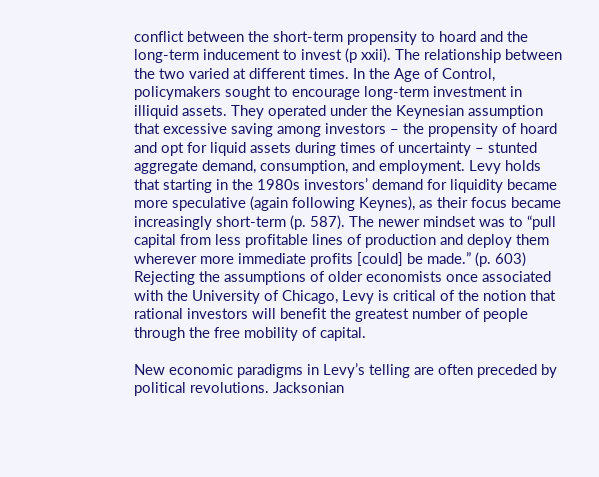conflict between the short-term propensity to hoard and the long-term inducement to invest (p xxii). The relationship between the two varied at different times. In the Age of Control, policymakers sought to encourage long-term investment in illiquid assets. They operated under the Keynesian assumption that excessive saving among investors – the propensity of hoard and opt for liquid assets during times of uncertainty – stunted aggregate demand, consumption, and employment. Levy holds that starting in the 1980s investors’ demand for liquidity became more speculative (again following Keynes), as their focus became increasingly short-term (p. 587). The newer mindset was to “pull capital from less profitable lines of production and deploy them wherever more immediate profits [could] be made.” (p. 603) Rejecting the assumptions of older economists once associated with the University of Chicago, Levy is critical of the notion that rational investors will benefit the greatest number of people through the free mobility of capital.

New economic paradigms in Levy’s telling are often preceded by political revolutions. Jacksonian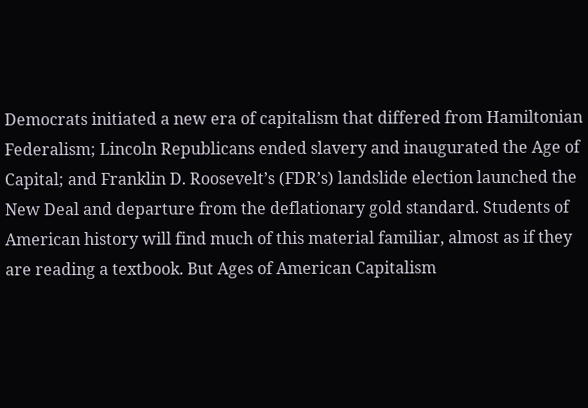Democrats initiated a new era of capitalism that differed from Hamiltonian Federalism; Lincoln Republicans ended slavery and inaugurated the Age of Capital; and Franklin D. Roosevelt’s (FDR’s) landslide election launched the New Deal and departure from the deflationary gold standard. Students of American history will find much of this material familiar, almost as if they are reading a textbook. But Ages of American Capitalism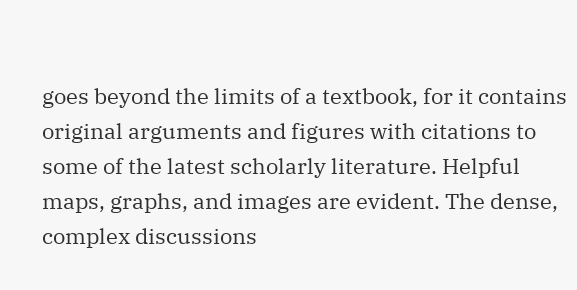goes beyond the limits of a textbook, for it contains original arguments and figures with citations to some of the latest scholarly literature. Helpful maps, graphs, and images are evident. The dense, complex discussions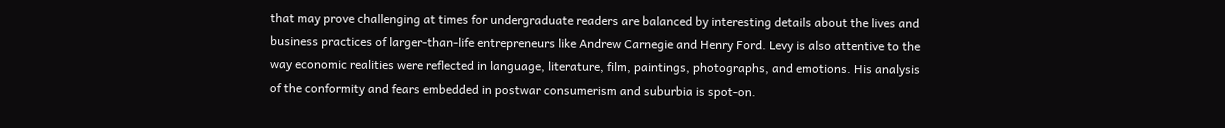that may prove challenging at times for undergraduate readers are balanced by interesting details about the lives and business practices of larger-than-life entrepreneurs like Andrew Carnegie and Henry Ford. Levy is also attentive to the way economic realities were reflected in language, literature, film, paintings, photographs, and emotions. His analysis of the conformity and fears embedded in postwar consumerism and suburbia is spot-on.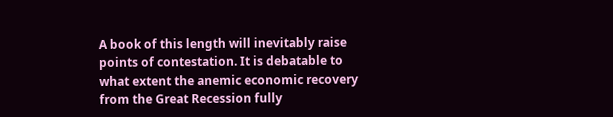A book of this length will inevitably raise points of contestation. It is debatable to what extent the anemic economic recovery from the Great Recession fully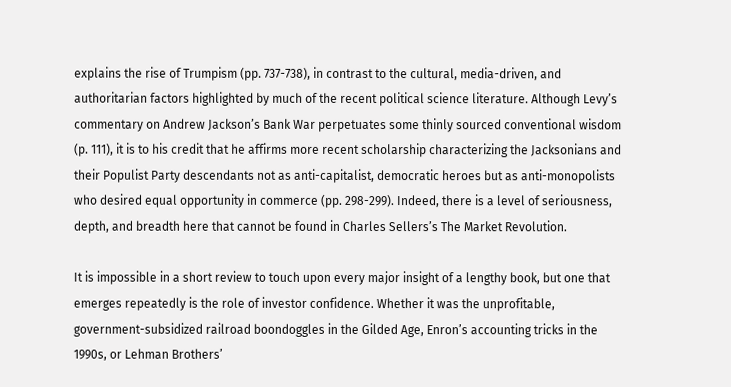explains the rise of Trumpism (pp. 737-738), in contrast to the cultural, media-driven, and authoritarian factors highlighted by much of the recent political science literature. Although Levy’s commentary on Andrew Jackson’s Bank War perpetuates some thinly sourced conventional wisdom (p. 111), it is to his credit that he affirms more recent scholarship characterizing the Jacksonians and their Populist Party descendants not as anti-capitalist, democratic heroes but as anti-monopolists who desired equal opportunity in commerce (pp. 298-299). Indeed, there is a level of seriousness, depth, and breadth here that cannot be found in Charles Sellers’s The Market Revolution.

It is impossible in a short review to touch upon every major insight of a lengthy book, but one that emerges repeatedly is the role of investor confidence. Whether it was the unprofitable, government-subsidized railroad boondoggles in the Gilded Age, Enron’s accounting tricks in the 1990s, or Lehman Brothers’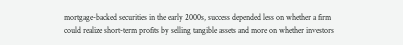mortgage-backed securities in the early 2000s, success depended less on whether a firm could realize short-term profits by selling tangible assets and more on whether investors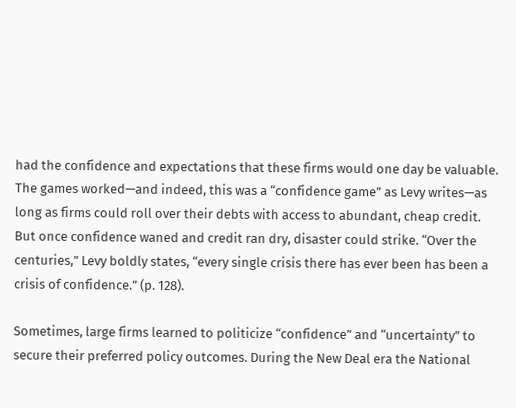had the confidence and expectations that these firms would one day be valuable. The games worked—and indeed, this was a “confidence game” as Levy writes—as long as firms could roll over their debts with access to abundant, cheap credit. But once confidence waned and credit ran dry, disaster could strike. “Over the centuries,” Levy boldly states, “every single crisis there has ever been has been a crisis of confidence.” (p. 128).

Sometimes, large firms learned to politicize “confidence” and “uncertainty” to secure their preferred policy outcomes. During the New Deal era the National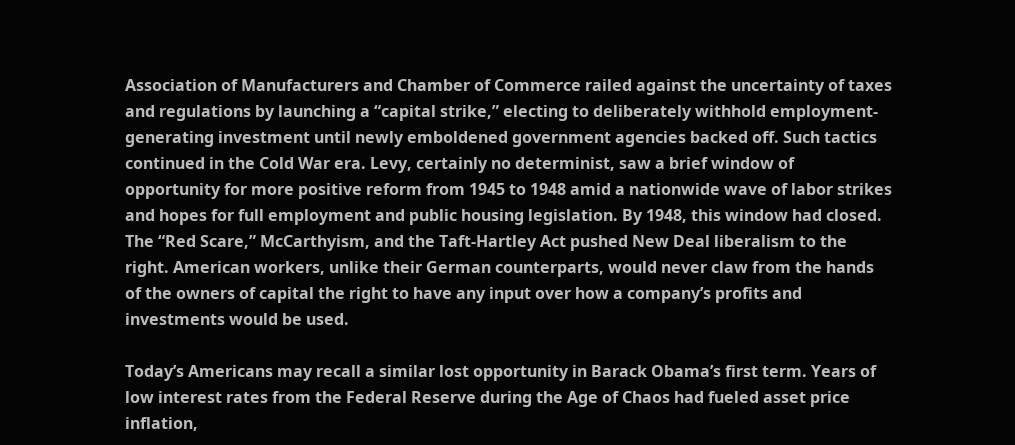Association of Manufacturers and Chamber of Commerce railed against the uncertainty of taxes and regulations by launching a “capital strike,” electing to deliberately withhold employment-generating investment until newly emboldened government agencies backed off. Such tactics continued in the Cold War era. Levy, certainly no determinist, saw a brief window of opportunity for more positive reform from 1945 to 1948 amid a nationwide wave of labor strikes and hopes for full employment and public housing legislation. By 1948, this window had closed. The “Red Scare,” McCarthyism, and the Taft-Hartley Act pushed New Deal liberalism to the right. American workers, unlike their German counterparts, would never claw from the hands of the owners of capital the right to have any input over how a company’s profits and investments would be used.

Today’s Americans may recall a similar lost opportunity in Barack Obama’s first term. Years of low interest rates from the Federal Reserve during the Age of Chaos had fueled asset price inflation,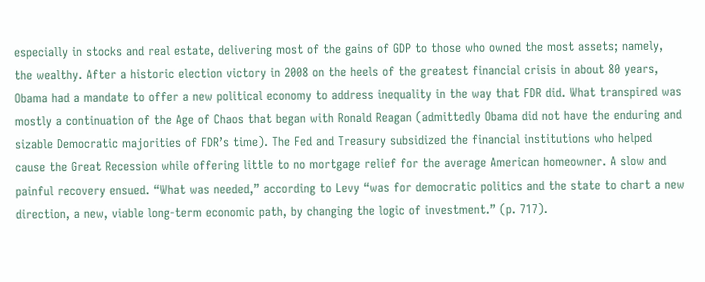especially in stocks and real estate, delivering most of the gains of GDP to those who owned the most assets; namely, the wealthy. After a historic election victory in 2008 on the heels of the greatest financial crisis in about 80 years, Obama had a mandate to offer a new political economy to address inequality in the way that FDR did. What transpired was mostly a continuation of the Age of Chaos that began with Ronald Reagan (admittedly Obama did not have the enduring and sizable Democratic majorities of FDR’s time). The Fed and Treasury subsidized the financial institutions who helped cause the Great Recession while offering little to no mortgage relief for the average American homeowner. A slow and painful recovery ensued. “What was needed,” according to Levy “was for democratic politics and the state to chart a new direction, a new, viable long-term economic path, by changing the logic of investment.” (p. 717).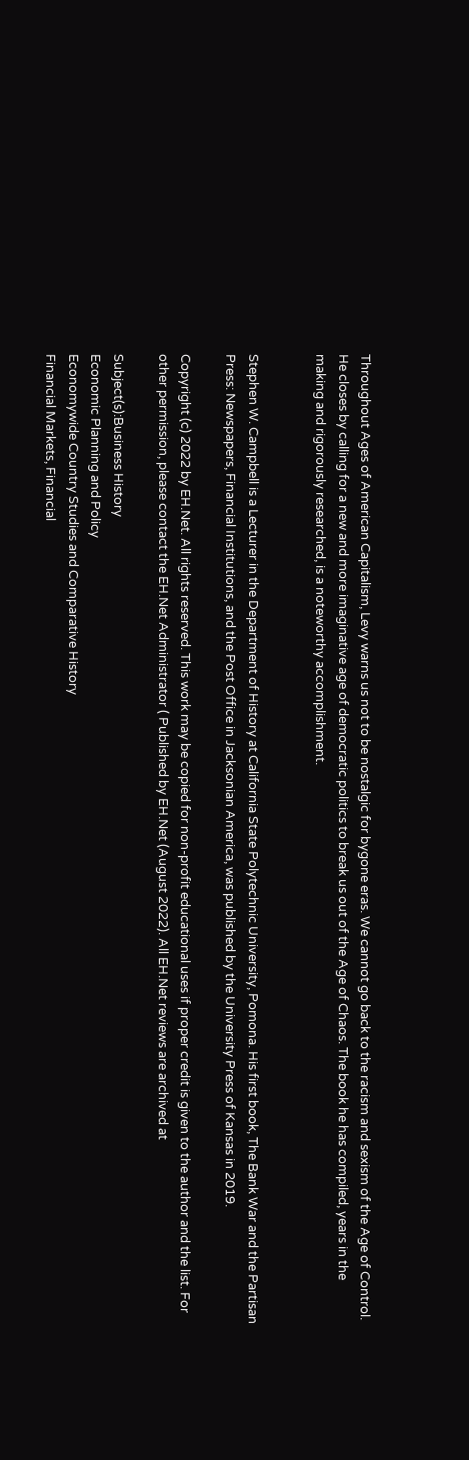Throughout Ages of American Capitalism, Levy warns us not to be nostalgic for bygone eras. We cannot go back to the racism and sexism of the Age of Control. He closes by calling for a new and more imaginative age of democratic politics to break us out of the Age of Chaos. The book he has compiled, years in the making and rigorously researched, is a noteworthy accomplishment.


Stephen W. Campbell is a Lecturer in the Department of History at California State Polytechnic University, Pomona. His first book, The Bank War and the Partisan Press: Newspapers, Financial Institutions, and the Post Office in Jacksonian America, was published by the University Press of Kansas in 2019.

Copyright (c) 2022 by EH.Net. All rights reserved. This work may be copied for non-profit educational uses if proper credit is given to the author and the list. For other permission, please contact the EH.Net Administrator ( Published by EH.Net (August 2022). All EH.Net reviews are archived at

Subject(s):Business History
Economic Planning and Policy
Economywide Country Studies and Comparative History
Financial Markets, Financial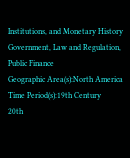Institutions, and Monetary History
Government, Law and Regulation, Public Finance
Geographic Area(s):North America
Time Period(s):19th Century
20th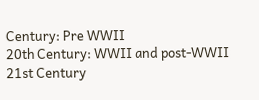Century: Pre WWII
20th Century: WWII and post-WWII
21st Century